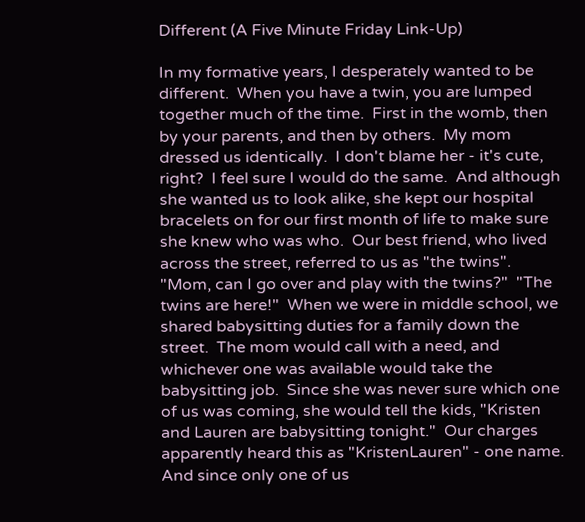Different (A Five Minute Friday Link-Up)

In my formative years, I desperately wanted to be different.  When you have a twin, you are lumped together much of the time.  First in the womb, then by your parents, and then by others.  My mom dressed us identically.  I don't blame her - it's cute, right?  I feel sure I would do the same.  And although she wanted us to look alike, she kept our hospital bracelets on for our first month of life to make sure she knew who was who.  Our best friend, who lived across the street, referred to us as "the twins".  "Mom, can I go over and play with the twins?"  "The twins are here!"  When we were in middle school, we shared babysitting duties for a family down the street.  The mom would call with a need, and whichever one was available would take the babysitting job.  Since she was never sure which one of us was coming, she would tell the kids, "Kristen and Lauren are babysitting tonight."  Our charges apparently heard this as "KristenLauren" - one name.  And since only one of us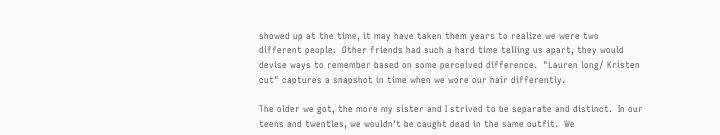showed up at the time, it may have taken them years to realize we were two different people.  Other friends had such a hard time telling us apart, they would devise ways to remember based on some perceived difference.  "Lauren long/ Kristen cut" captures a snapshot in time when we wore our hair differently.

The older we got, the more my sister and I strived to be separate and distinct.  In our teens and twenties, we wouldn't be caught dead in the same outfit.  We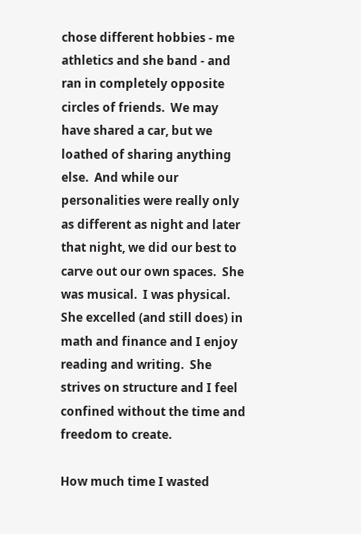chose different hobbies - me athletics and she band - and ran in completely opposite circles of friends.  We may have shared a car, but we loathed of sharing anything else.  And while our personalities were really only as different as night and later that night, we did our best to carve out our own spaces.  She was musical.  I was physical.  She excelled (and still does) in math and finance and I enjoy reading and writing.  She strives on structure and I feel confined without the time and freedom to create.

How much time I wasted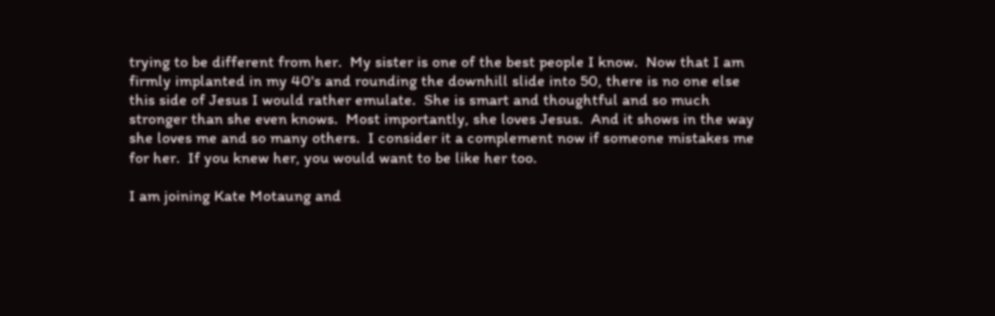trying to be different from her.  My sister is one of the best people I know.  Now that I am firmly implanted in my 40's and rounding the downhill slide into 50, there is no one else this side of Jesus I would rather emulate.  She is smart and thoughtful and so much stronger than she even knows.  Most importantly, she loves Jesus.  And it shows in the way she loves me and so many others.  I consider it a complement now if someone mistakes me for her.  If you knew her, you would want to be like her too.

I am joining Kate Motaung and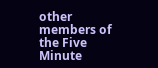other members of the Five Minute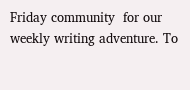Friday community  for our weekly writing adventure. To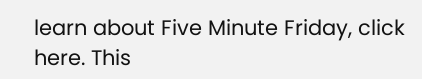learn about Five Minute Friday, click here. This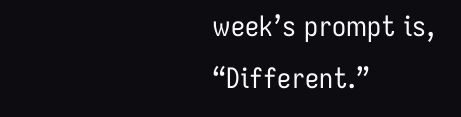week’s prompt is, “Different.”